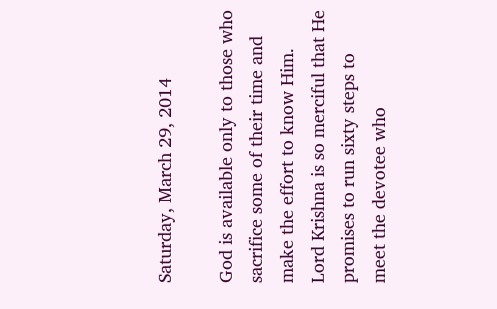Saturday, March 29, 2014

God is available only to those who sacrifice some of their time and make the effort to know Him. Lord Krishna is so merciful that He promises to run sixty steps to meet the devotee who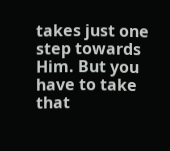takes just one step towards Him. But you have to take that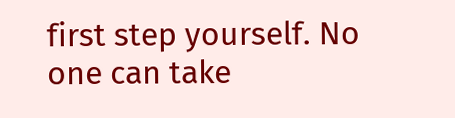first step yourself. No one can take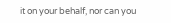it on your behalf, nor can you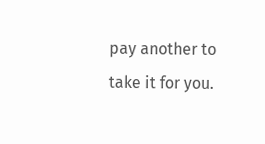pay another to take it for you.